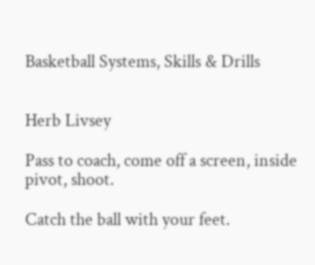Basketball Systems, Skills & Drills


Herb Livsey

Pass to coach, come off a screen, inside pivot, shoot.

Catch the ball with your feet.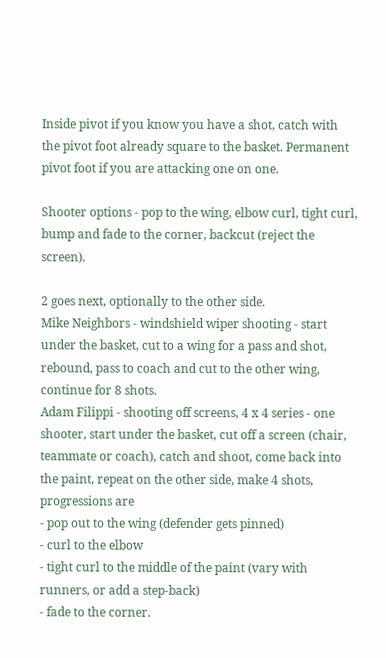Inside pivot if you know you have a shot, catch with the pivot foot already square to the basket. Permanent pivot foot if you are attacking one on one.

Shooter options - pop to the wing, elbow curl, tight curl, bump and fade to the corner, backcut (reject the screen).

2 goes next, optionally to the other side.
Mike Neighbors - windshield wiper shooting - start under the basket, cut to a wing for a pass and shot, rebound, pass to coach and cut to the other wing, continue for 8 shots.
Adam Filippi - shooting off screens, 4 x 4 series - one shooter, start under the basket, cut off a screen (chair, teammate or coach), catch and shoot, come back into the paint, repeat on the other side, make 4 shots, progressions are
- pop out to the wing (defender gets pinned)
- curl to the elbow
- tight curl to the middle of the paint (vary with runners, or add a step-back)
- fade to the corner.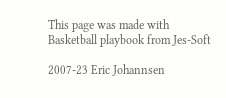This page was made with Basketball playbook from Jes-Soft

2007-23 Eric Johannsen